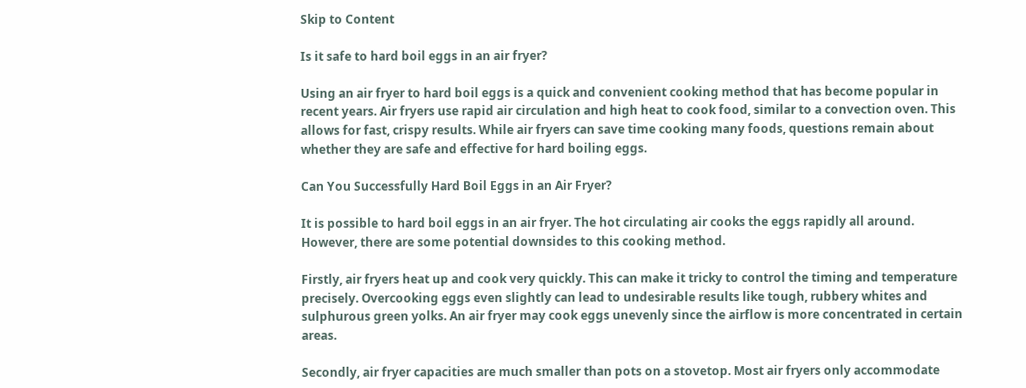Skip to Content

Is it safe to hard boil eggs in an air fryer?

Using an air fryer to hard boil eggs is a quick and convenient cooking method that has become popular in recent years. Air fryers use rapid air circulation and high heat to cook food, similar to a convection oven. This allows for fast, crispy results. While air fryers can save time cooking many foods, questions remain about whether they are safe and effective for hard boiling eggs.

Can You Successfully Hard Boil Eggs in an Air Fryer?

It is possible to hard boil eggs in an air fryer. The hot circulating air cooks the eggs rapidly all around. However, there are some potential downsides to this cooking method.

Firstly, air fryers heat up and cook very quickly. This can make it tricky to control the timing and temperature precisely. Overcooking eggs even slightly can lead to undesirable results like tough, rubbery whites and sulphurous green yolks. An air fryer may cook eggs unevenly since the airflow is more concentrated in certain areas.

Secondly, air fryer capacities are much smaller than pots on a stovetop. Most air fryers only accommodate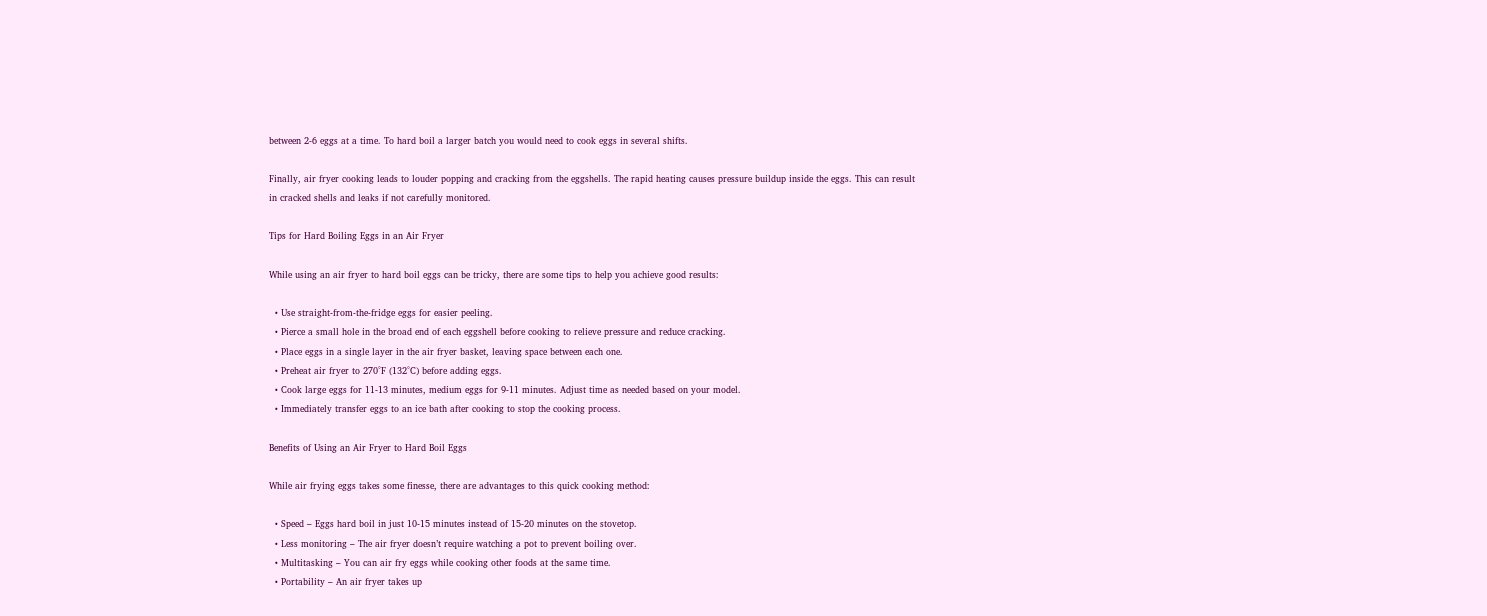between 2-6 eggs at a time. To hard boil a larger batch you would need to cook eggs in several shifts.

Finally, air fryer cooking leads to louder popping and cracking from the eggshells. The rapid heating causes pressure buildup inside the eggs. This can result in cracked shells and leaks if not carefully monitored.

Tips for Hard Boiling Eggs in an Air Fryer

While using an air fryer to hard boil eggs can be tricky, there are some tips to help you achieve good results:

  • Use straight-from-the-fridge eggs for easier peeling.
  • Pierce a small hole in the broad end of each eggshell before cooking to relieve pressure and reduce cracking.
  • Place eggs in a single layer in the air fryer basket, leaving space between each one.
  • Preheat air fryer to 270°F (132°C) before adding eggs.
  • Cook large eggs for 11-13 minutes, medium eggs for 9-11 minutes. Adjust time as needed based on your model.
  • Immediately transfer eggs to an ice bath after cooking to stop the cooking process.

Benefits of Using an Air Fryer to Hard Boil Eggs

While air frying eggs takes some finesse, there are advantages to this quick cooking method:

  • Speed – Eggs hard boil in just 10-15 minutes instead of 15-20 minutes on the stovetop.
  • Less monitoring – The air fryer doesn’t require watching a pot to prevent boiling over.
  • Multitasking – You can air fry eggs while cooking other foods at the same time.
  • Portability – An air fryer takes up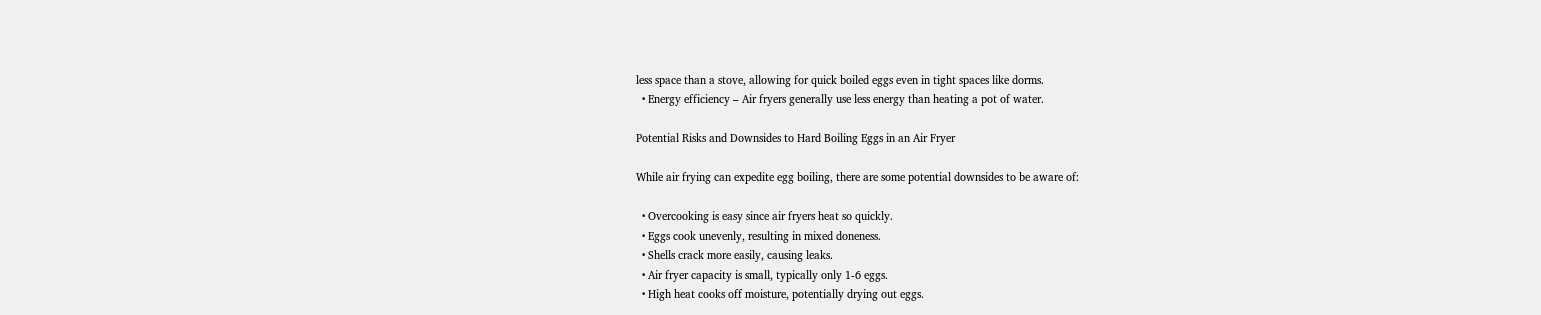less space than a stove, allowing for quick boiled eggs even in tight spaces like dorms.
  • Energy efficiency – Air fryers generally use less energy than heating a pot of water.

Potential Risks and Downsides to Hard Boiling Eggs in an Air Fryer

While air frying can expedite egg boiling, there are some potential downsides to be aware of:

  • Overcooking is easy since air fryers heat so quickly.
  • Eggs cook unevenly, resulting in mixed doneness.
  • Shells crack more easily, causing leaks.
  • Air fryer capacity is small, typically only 1-6 eggs.
  • High heat cooks off moisture, potentially drying out eggs.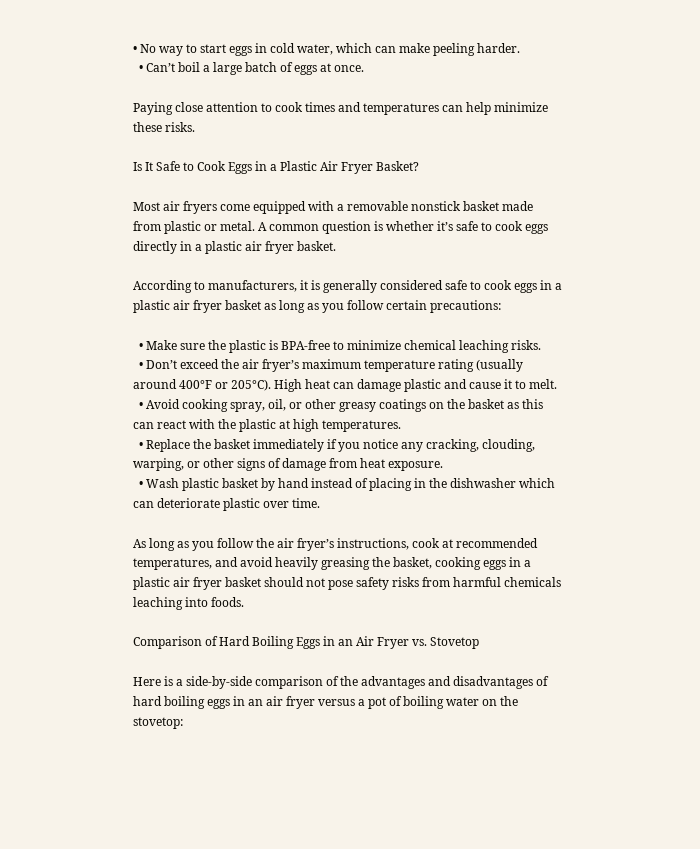• No way to start eggs in cold water, which can make peeling harder.
  • Can’t boil a large batch of eggs at once.

Paying close attention to cook times and temperatures can help minimize these risks.

Is It Safe to Cook Eggs in a Plastic Air Fryer Basket?

Most air fryers come equipped with a removable nonstick basket made from plastic or metal. A common question is whether it’s safe to cook eggs directly in a plastic air fryer basket.

According to manufacturers, it is generally considered safe to cook eggs in a plastic air fryer basket as long as you follow certain precautions:

  • Make sure the plastic is BPA-free to minimize chemical leaching risks.
  • Don’t exceed the air fryer’s maximum temperature rating (usually around 400°F or 205°C). High heat can damage plastic and cause it to melt.
  • Avoid cooking spray, oil, or other greasy coatings on the basket as this can react with the plastic at high temperatures.
  • Replace the basket immediately if you notice any cracking, clouding, warping, or other signs of damage from heat exposure.
  • Wash plastic basket by hand instead of placing in the dishwasher which can deteriorate plastic over time.

As long as you follow the air fryer’s instructions, cook at recommended temperatures, and avoid heavily greasing the basket, cooking eggs in a plastic air fryer basket should not pose safety risks from harmful chemicals leaching into foods.

Comparison of Hard Boiling Eggs in an Air Fryer vs. Stovetop

Here is a side-by-side comparison of the advantages and disadvantages of hard boiling eggs in an air fryer versus a pot of boiling water on the stovetop: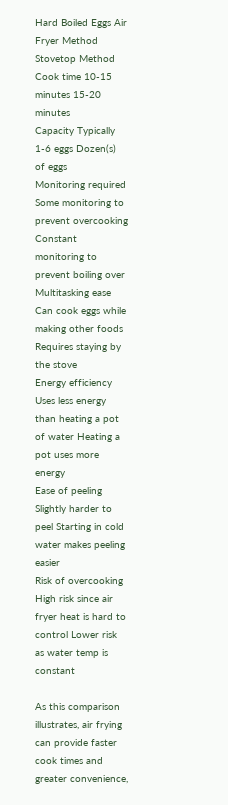Hard Boiled Eggs Air Fryer Method Stovetop Method
Cook time 10-15 minutes 15-20 minutes
Capacity Typically 1-6 eggs Dozen(s) of eggs
Monitoring required Some monitoring to prevent overcooking Constant monitoring to prevent boiling over
Multitasking ease Can cook eggs while making other foods Requires staying by the stove
Energy efficiency Uses less energy than heating a pot of water Heating a pot uses more energy
Ease of peeling Slightly harder to peel Starting in cold water makes peeling easier
Risk of overcooking High risk since air fryer heat is hard to control Lower risk as water temp is constant

As this comparison illustrates, air frying can provide faster cook times and greater convenience,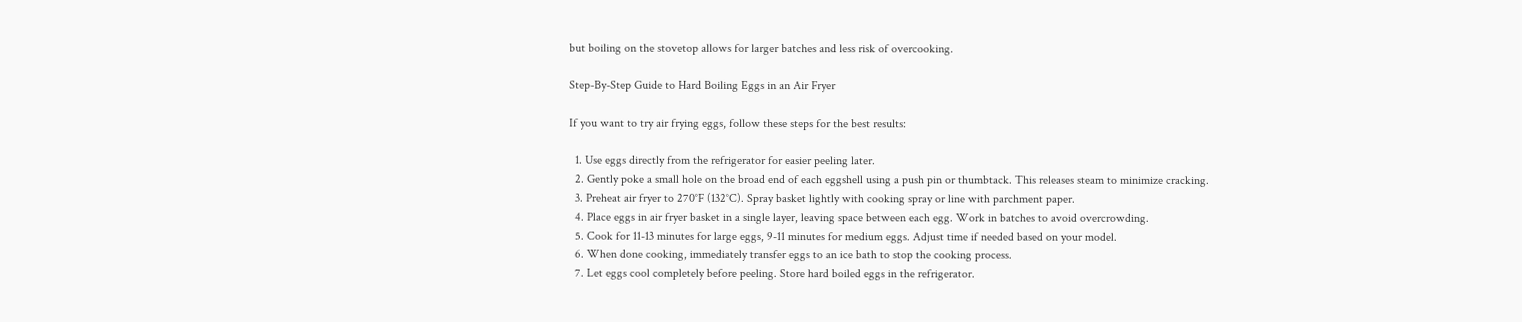but boiling on the stovetop allows for larger batches and less risk of overcooking.

Step-By-Step Guide to Hard Boiling Eggs in an Air Fryer

If you want to try air frying eggs, follow these steps for the best results:

  1. Use eggs directly from the refrigerator for easier peeling later.
  2. Gently poke a small hole on the broad end of each eggshell using a push pin or thumbtack. This releases steam to minimize cracking.
  3. Preheat air fryer to 270°F (132°C). Spray basket lightly with cooking spray or line with parchment paper.
  4. Place eggs in air fryer basket in a single layer, leaving space between each egg. Work in batches to avoid overcrowding.
  5. Cook for 11-13 minutes for large eggs, 9-11 minutes for medium eggs. Adjust time if needed based on your model.
  6. When done cooking, immediately transfer eggs to an ice bath to stop the cooking process.
  7. Let eggs cool completely before peeling. Store hard boiled eggs in the refrigerator.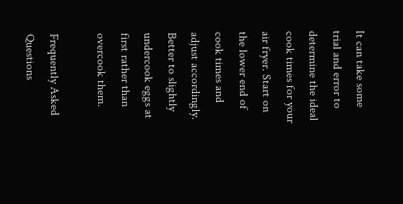It can take some trial and error to determine the ideal cook times for your air fryer. Start on the lower end of cook times and adjust accordingly. Better to slightly undercook eggs at first rather than overcook them.

Frequently Asked Questions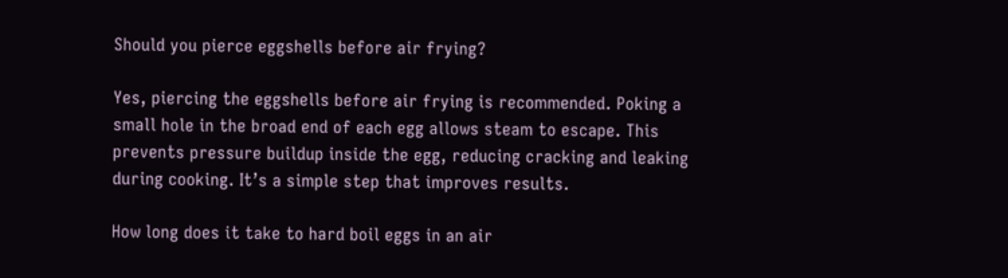Should you pierce eggshells before air frying?

Yes, piercing the eggshells before air frying is recommended. Poking a small hole in the broad end of each egg allows steam to escape. This prevents pressure buildup inside the egg, reducing cracking and leaking during cooking. It’s a simple step that improves results.

How long does it take to hard boil eggs in an air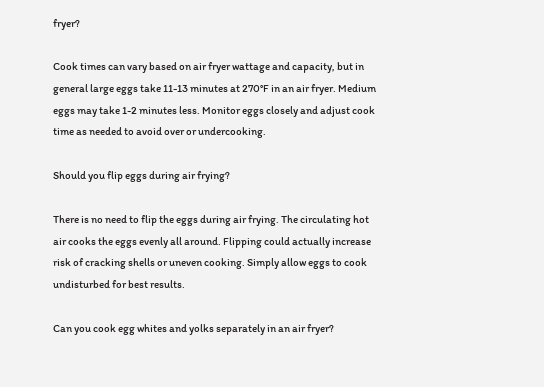fryer?

Cook times can vary based on air fryer wattage and capacity, but in general large eggs take 11-13 minutes at 270°F in an air fryer. Medium eggs may take 1-2 minutes less. Monitor eggs closely and adjust cook time as needed to avoid over or undercooking.

Should you flip eggs during air frying?

There is no need to flip the eggs during air frying. The circulating hot air cooks the eggs evenly all around. Flipping could actually increase risk of cracking shells or uneven cooking. Simply allow eggs to cook undisturbed for best results.

Can you cook egg whites and yolks separately in an air fryer?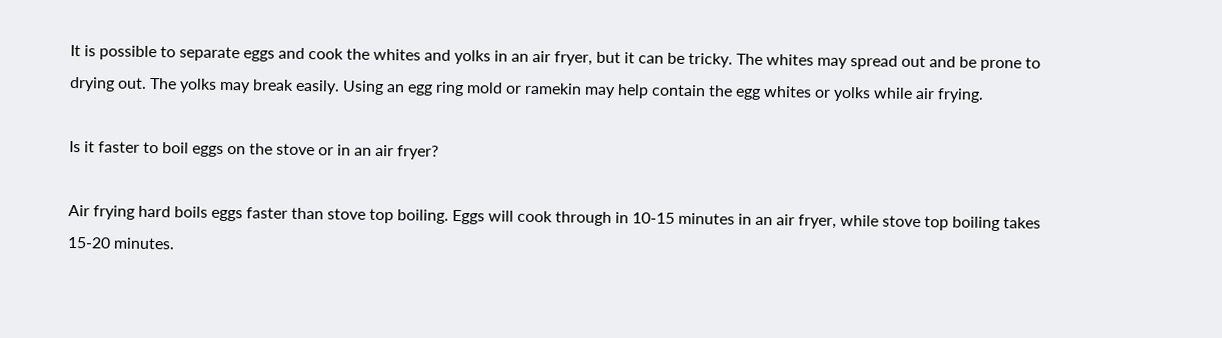It is possible to separate eggs and cook the whites and yolks in an air fryer, but it can be tricky. The whites may spread out and be prone to drying out. The yolks may break easily. Using an egg ring mold or ramekin may help contain the egg whites or yolks while air frying.

Is it faster to boil eggs on the stove or in an air fryer?

Air frying hard boils eggs faster than stove top boiling. Eggs will cook through in 10-15 minutes in an air fryer, while stove top boiling takes 15-20 minutes.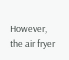However, the air fryer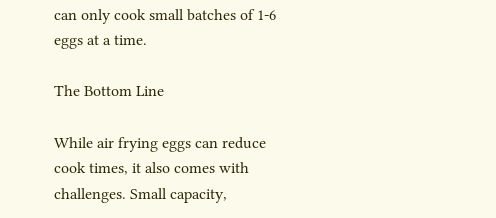can only cook small batches of 1-6 eggs at a time.

The Bottom Line

While air frying eggs can reduce cook times, it also comes with challenges. Small capacity,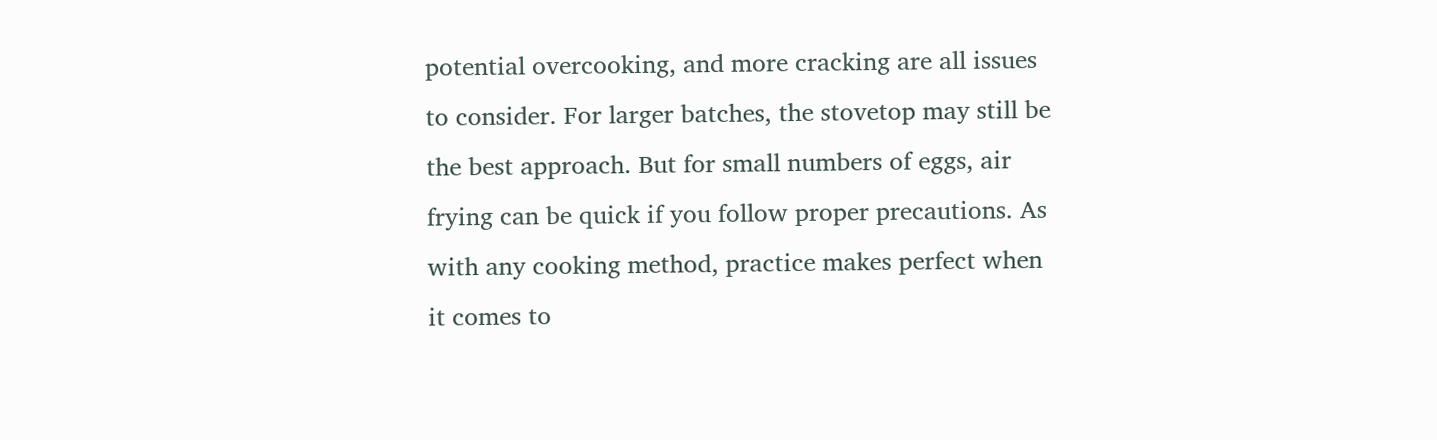potential overcooking, and more cracking are all issues to consider. For larger batches, the stovetop may still be the best approach. But for small numbers of eggs, air frying can be quick if you follow proper precautions. As with any cooking method, practice makes perfect when it comes to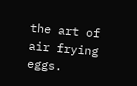the art of air frying eggs.